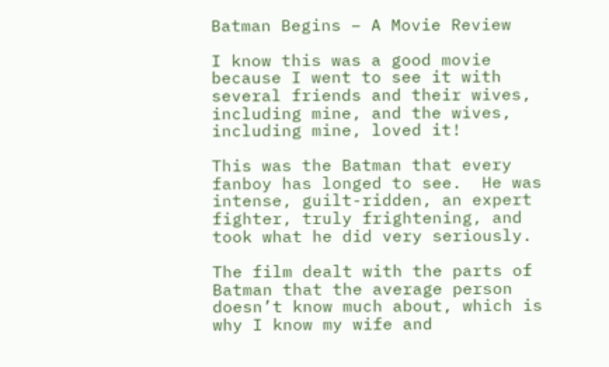Batman Begins – A Movie Review

I know this was a good movie because I went to see it with several friends and their wives, including mine, and the wives, including mine, loved it!

This was the Batman that every fanboy has longed to see.  He was intense, guilt-ridden, an expert fighter, truly frightening, and took what he did very seriously.

The film dealt with the parts of Batman that the average person doesn’t know much about, which is why I know my wife and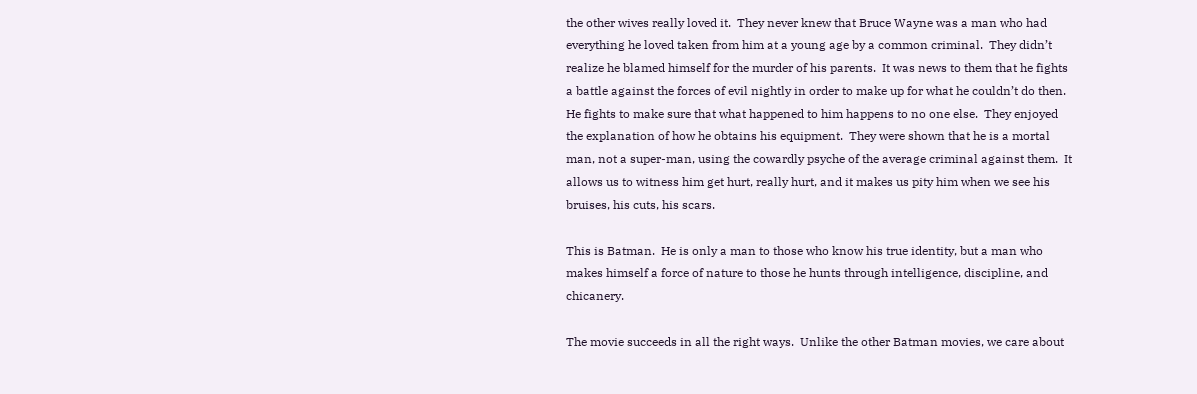the other wives really loved it.  They never knew that Bruce Wayne was a man who had everything he loved taken from him at a young age by a common criminal.  They didn’t realize he blamed himself for the murder of his parents.  It was news to them that he fights a battle against the forces of evil nightly in order to make up for what he couldn’t do then.  He fights to make sure that what happened to him happens to no one else.  They enjoyed the explanation of how he obtains his equipment.  They were shown that he is a mortal man, not a super-man, using the cowardly psyche of the average criminal against them.  It allows us to witness him get hurt, really hurt, and it makes us pity him when we see his bruises, his cuts, his scars.

This is Batman.  He is only a man to those who know his true identity, but a man who makes himself a force of nature to those he hunts through intelligence, discipline, and chicanery.

The movie succeeds in all the right ways.  Unlike the other Batman movies, we care about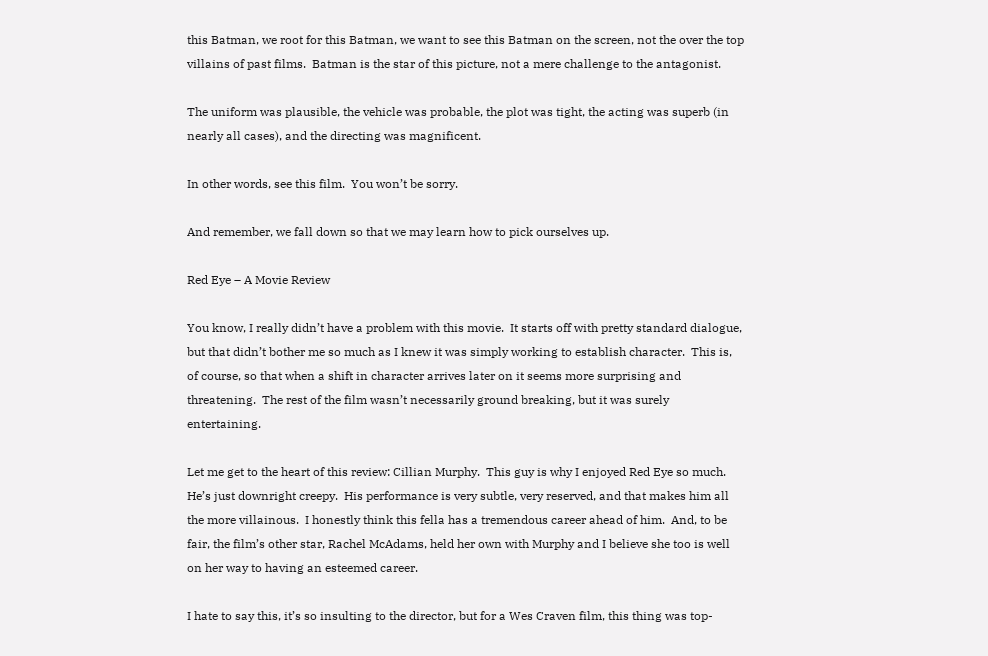this Batman, we root for this Batman, we want to see this Batman on the screen, not the over the top villains of past films.  Batman is the star of this picture, not a mere challenge to the antagonist.

The uniform was plausible, the vehicle was probable, the plot was tight, the acting was superb (in nearly all cases), and the directing was magnificent.

In other words, see this film.  You won’t be sorry.

And remember, we fall down so that we may learn how to pick ourselves up.

Red Eye – A Movie Review

You know, I really didn’t have a problem with this movie.  It starts off with pretty standard dialogue, but that didn’t bother me so much as I knew it was simply working to establish character.  This is, of course, so that when a shift in character arrives later on it seems more surprising and threatening.  The rest of the film wasn’t necessarily ground breaking, but it was surely entertaining.

Let me get to the heart of this review: Cillian Murphy.  This guy is why I enjoyed Red Eye so much.  He’s just downright creepy.  His performance is very subtle, very reserved, and that makes him all the more villainous.  I honestly think this fella has a tremendous career ahead of him.  And, to be fair, the film’s other star, Rachel McAdams, held her own with Murphy and I believe she too is well on her way to having an esteemed career.

I hate to say this, it’s so insulting to the director, but for a Wes Craven film, this thing was top-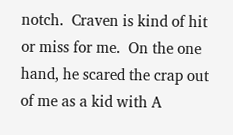notch.  Craven is kind of hit or miss for me.  On the one hand, he scared the crap out of me as a kid with A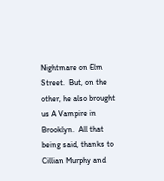Nightmare on Elm Street.  But, on the other, he also brought us A Vampire in Brooklyn.  All that being said, thanks to Cillian Murphy and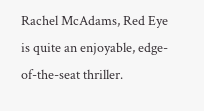Rachel McAdams, Red Eye is quite an enjoyable, edge-of-the-seat thriller.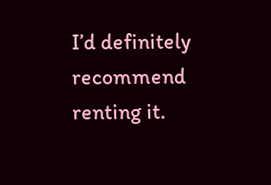I’d definitely recommend renting it.